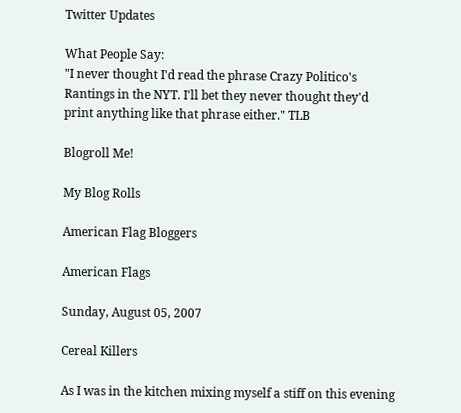Twitter Updates

What People Say:
"I never thought I'd read the phrase Crazy Politico's Rantings in the NYT. I'll bet they never thought they'd print anything like that phrase either." TLB

Blogroll Me!

My Blog Rolls

American Flag Bloggers

American Flags

Sunday, August 05, 2007

Cereal Killers

As I was in the kitchen mixing myself a stiff on this evening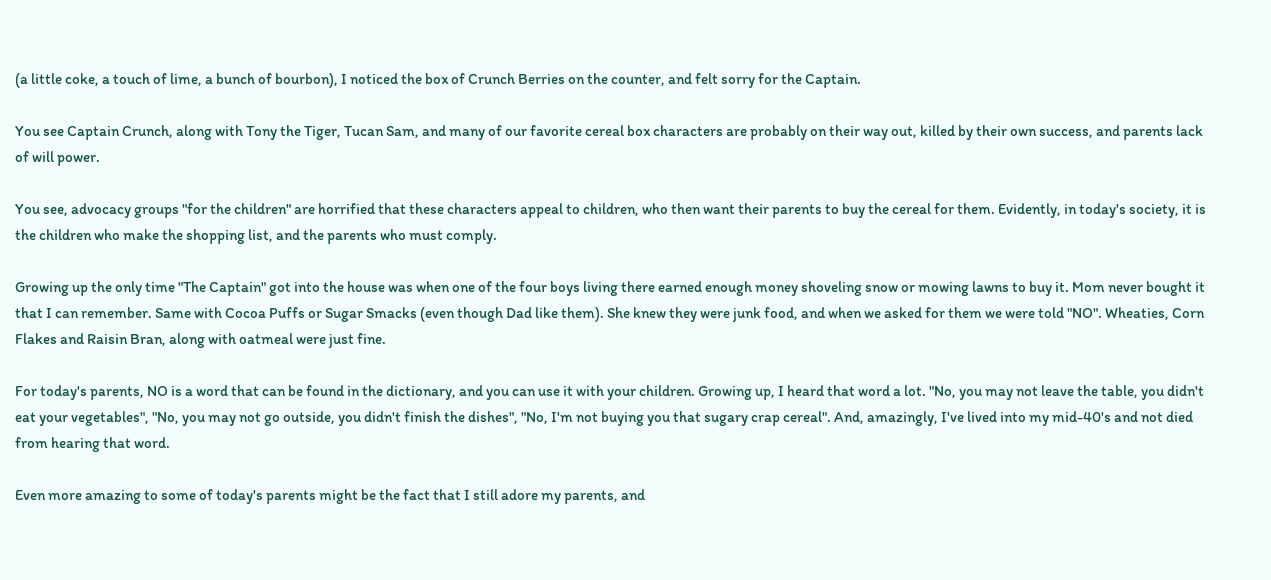(a little coke, a touch of lime, a bunch of bourbon), I noticed the box of Crunch Berries on the counter, and felt sorry for the Captain.

You see Captain Crunch, along with Tony the Tiger, Tucan Sam, and many of our favorite cereal box characters are probably on their way out, killed by their own success, and parents lack of will power.

You see, advocacy groups "for the children" are horrified that these characters appeal to children, who then want their parents to buy the cereal for them. Evidently, in today's society, it is the children who make the shopping list, and the parents who must comply.

Growing up the only time "The Captain" got into the house was when one of the four boys living there earned enough money shoveling snow or mowing lawns to buy it. Mom never bought it that I can remember. Same with Cocoa Puffs or Sugar Smacks (even though Dad like them). She knew they were junk food, and when we asked for them we were told "NO". Wheaties, Corn Flakes and Raisin Bran, along with oatmeal were just fine.

For today's parents, NO is a word that can be found in the dictionary, and you can use it with your children. Growing up, I heard that word a lot. "No, you may not leave the table, you didn't eat your vegetables", "No, you may not go outside, you didn't finish the dishes", "No, I'm not buying you that sugary crap cereal". And, amazingly, I've lived into my mid-40's and not died from hearing that word.

Even more amazing to some of today's parents might be the fact that I still adore my parents, and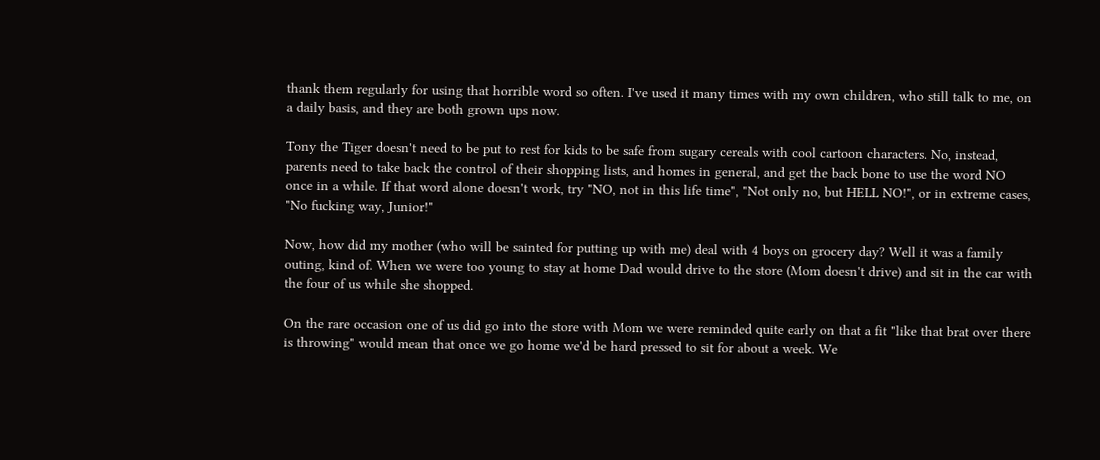thank them regularly for using that horrible word so often. I've used it many times with my own children, who still talk to me, on a daily basis, and they are both grown ups now.

Tony the Tiger doesn't need to be put to rest for kids to be safe from sugary cereals with cool cartoon characters. No, instead, parents need to take back the control of their shopping lists, and homes in general, and get the back bone to use the word NO once in a while. If that word alone doesn't work, try "NO, not in this life time", "Not only no, but HELL NO!", or in extreme cases, "No fucking way, Junior!"

Now, how did my mother (who will be sainted for putting up with me) deal with 4 boys on grocery day? Well it was a family outing, kind of. When we were too young to stay at home Dad would drive to the store (Mom doesn't drive) and sit in the car with the four of us while she shopped.

On the rare occasion one of us did go into the store with Mom we were reminded quite early on that a fit "like that brat over there is throwing" would mean that once we go home we'd be hard pressed to sit for about a week. We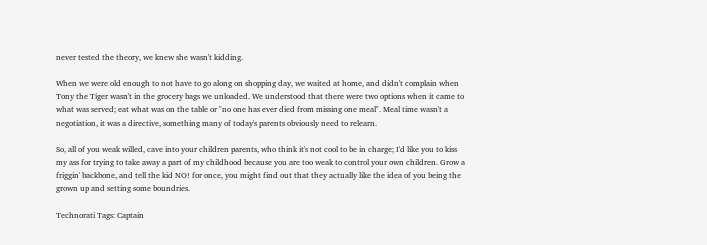never tested the theory, we knew she wasn't kidding.

When we were old enough to not have to go along on shopping day, we waited at home, and didn't complain when Tony the Tiger wasn't in the grocery bags we unloaded. We understood that there were two options when it came to what was served; eat what was on the table or "no one has ever died from missing one meal". Meal time wasn't a negotiation, it was a directive, something many of today's parents obviously need to relearn.

So, all of you weak willed, cave into your children parents, who think it's not cool to be in charge; I'd like you to kiss my ass for trying to take away a part of my childhood because you are too weak to control your own children. Grow a friggin' backbone, and tell the kid NO! for once, you might find out that they actually like the idea of you being the grown up and setting some boundries.

Technorati Tags: Captain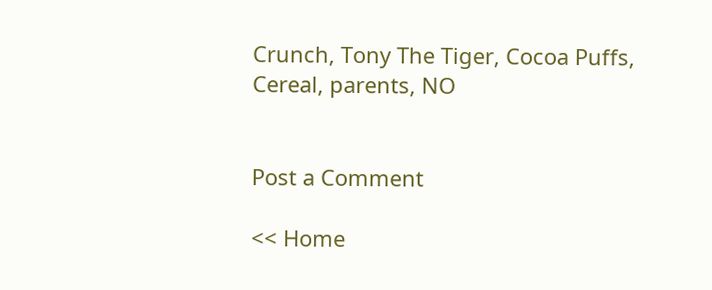Crunch, Tony The Tiger, Cocoa Puffs, Cereal, parents, NO


Post a Comment

<< Home